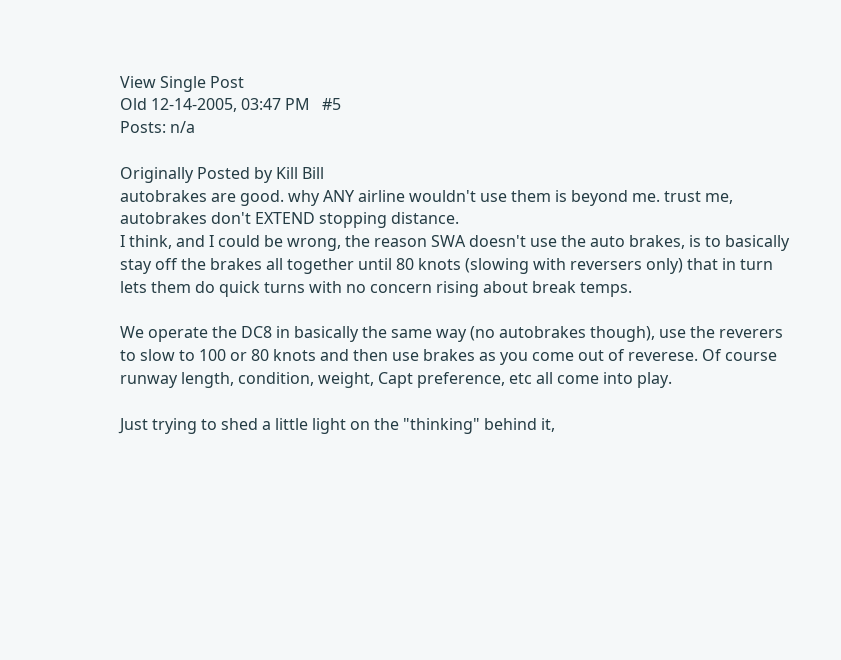View Single Post
Old 12-14-2005, 03:47 PM   #5
Posts: n/a

Originally Posted by Kill Bill
autobrakes are good. why ANY airline wouldn't use them is beyond me. trust me, autobrakes don't EXTEND stopping distance.
I think, and I could be wrong, the reason SWA doesn't use the auto brakes, is to basically stay off the brakes all together until 80 knots (slowing with reversers only) that in turn lets them do quick turns with no concern rising about break temps.

We operate the DC8 in basically the same way (no autobrakes though), use the reverers to slow to 100 or 80 knots and then use brakes as you come out of reverese. Of course runway length, condition, weight, Capt preference, etc all come into play.

Just trying to shed a little light on the "thinking" behind it,